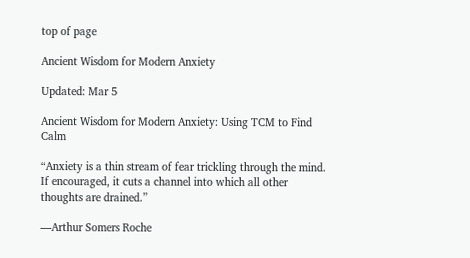top of page

Ancient Wisdom for Modern Anxiety

Updated: Mar 5

Ancient Wisdom for Modern Anxiety: Using TCM to Find Calm

“Anxiety is a thin stream of fear trickling through the mind. If encouraged, it cuts a channel into which all other thoughts are drained.”

—Arthur Somers Roche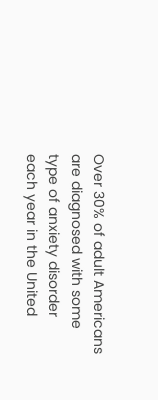Over 30% of adult Americans are diagnosed with some type of anxiety disorder each year in the United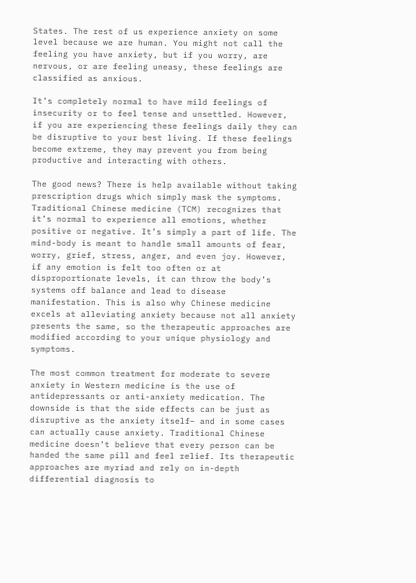States. The rest of us experience anxiety on some level because we are human. You might not call the feeling you have anxiety, but if you worry, are nervous, or are feeling uneasy, these feelings are classified as anxious.

It’s completely normal to have mild feelings of insecurity or to feel tense and unsettled. However, if you are experiencing these feelings daily they can be disruptive to your best living. If these feelings become extreme, they may prevent you from being productive and interacting with others.

The good news? There is help available without taking prescription drugs which simply mask the symptoms. Traditional Chinese medicine (TCM) recognizes that it’s normal to experience all emotions, whether positive or negative. It’s simply a part of life. The mind-body is meant to handle small amounts of fear, worry, grief, stress, anger, and even joy. However, if any emotion is felt too often or at disproportionate levels, it can throw the body’s systems off balance and lead to disease manifestation. This is also why Chinese medicine excels at alleviating anxiety because not all anxiety presents the same, so the therapeutic approaches are modified according to your unique physiology and symptoms.

The most common treatment for moderate to severe anxiety in Western medicine is the use of antidepressants or anti-anxiety medication. The downside is that the side effects can be just as disruptive as the anxiety itself– and in some cases can actually cause anxiety. Traditional Chinese medicine doesn’t believe that every person can be handed the same pill and feel relief. Its therapeutic approaches are myriad and rely on in-depth differential diagnosis to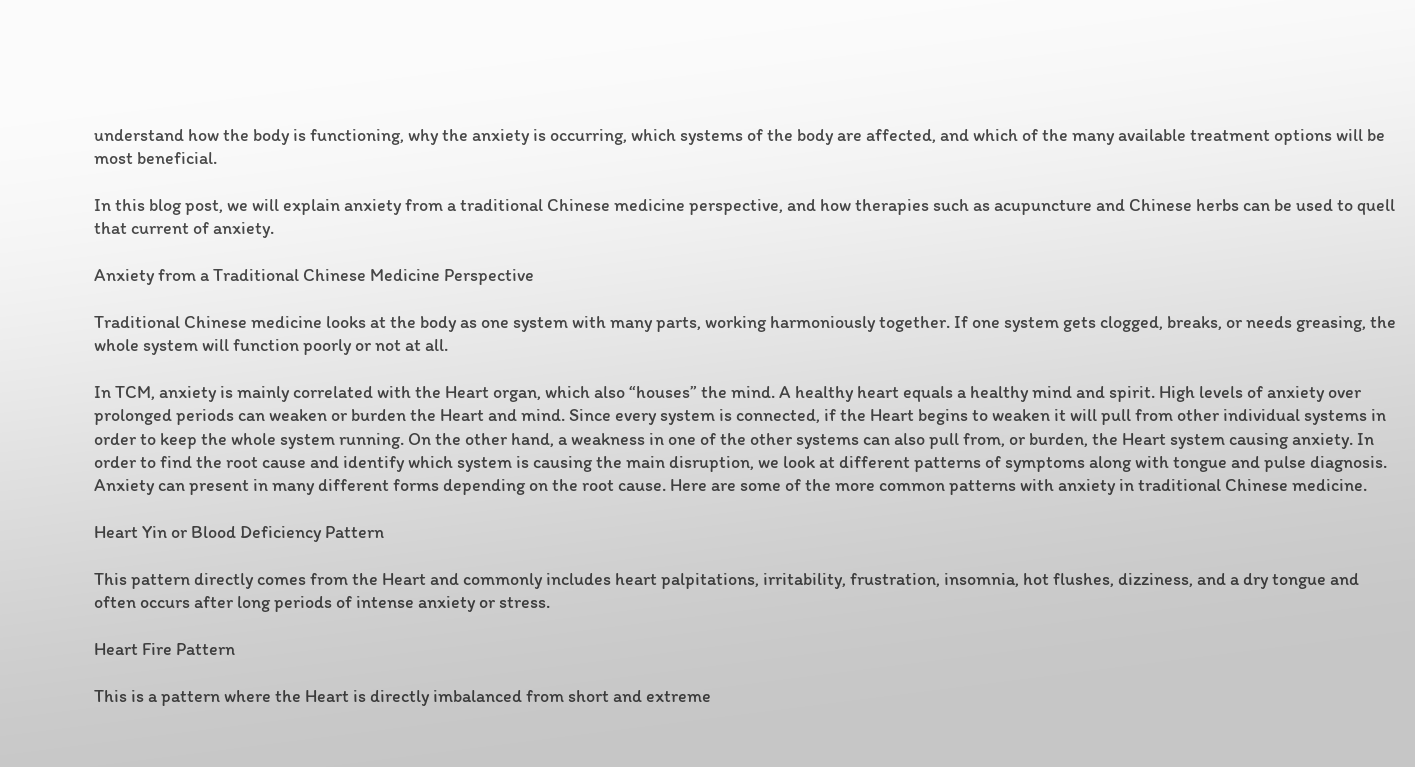understand how the body is functioning, why the anxiety is occurring, which systems of the body are affected, and which of the many available treatment options will be most beneficial.

In this blog post, we will explain anxiety from a traditional Chinese medicine perspective, and how therapies such as acupuncture and Chinese herbs can be used to quell that current of anxiety.

Anxiety from a Traditional Chinese Medicine Perspective

Traditional Chinese medicine looks at the body as one system with many parts, working harmoniously together. If one system gets clogged, breaks, or needs greasing, the whole system will function poorly or not at all.

In TCM, anxiety is mainly correlated with the Heart organ, which also “houses” the mind. A healthy heart equals a healthy mind and spirit. High levels of anxiety over prolonged periods can weaken or burden the Heart and mind. Since every system is connected, if the Heart begins to weaken it will pull from other individual systems in order to keep the whole system running. On the other hand, a weakness in one of the other systems can also pull from, or burden, the Heart system causing anxiety. In order to find the root cause and identify which system is causing the main disruption, we look at different patterns of symptoms along with tongue and pulse diagnosis. Anxiety can present in many different forms depending on the root cause. Here are some of the more common patterns with anxiety in traditional Chinese medicine.

Heart Yin or Blood Deficiency Pattern

This pattern directly comes from the Heart and commonly includes heart palpitations, irritability, frustration, insomnia, hot flushes, dizziness, and a dry tongue and often occurs after long periods of intense anxiety or stress.

Heart Fire Pattern

This is a pattern where the Heart is directly imbalanced from short and extreme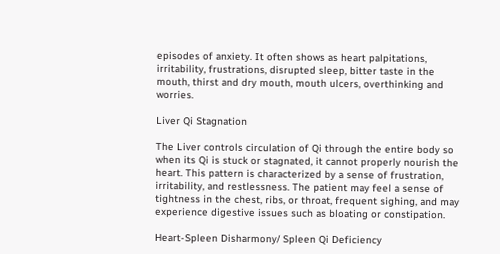episodes of anxiety. It often shows as heart palpitations, irritability, frustrations, disrupted sleep, bitter taste in the mouth, thirst and dry mouth, mouth ulcers, overthinking and worries.

Liver Qi Stagnation

The Liver controls circulation of Qi through the entire body so when its Qi is stuck or stagnated, it cannot properly nourish the heart. This pattern is characterized by a sense of frustration, irritability, and restlessness. The patient may feel a sense of tightness in the chest, ribs, or throat, frequent sighing, and may experience digestive issues such as bloating or constipation.

Heart-Spleen Disharmony/ Spleen Qi Deficiency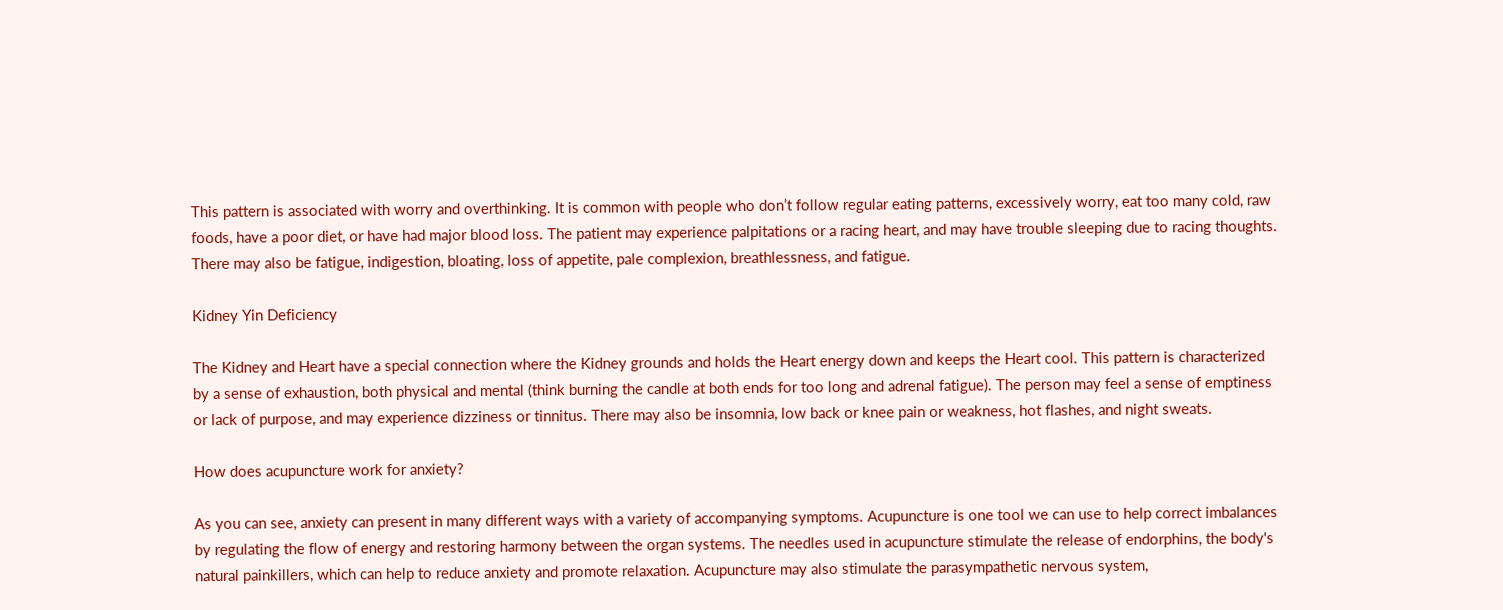This pattern is associated with worry and overthinking. It is common with people who don’t follow regular eating patterns, excessively worry, eat too many cold, raw foods, have a poor diet, or have had major blood loss. The patient may experience palpitations or a racing heart, and may have trouble sleeping due to racing thoughts. There may also be fatigue, indigestion, bloating, loss of appetite, pale complexion, breathlessness, and fatigue.

Kidney Yin Deficiency

The Kidney and Heart have a special connection where the Kidney grounds and holds the Heart energy down and keeps the Heart cool. This pattern is characterized by a sense of exhaustion, both physical and mental (think burning the candle at both ends for too long and adrenal fatigue). The person may feel a sense of emptiness or lack of purpose, and may experience dizziness or tinnitus. There may also be insomnia, low back or knee pain or weakness, hot flashes, and night sweats.

How does acupuncture work for anxiety?

As you can see, anxiety can present in many different ways with a variety of accompanying symptoms. Acupuncture is one tool we can use to help correct imbalances by regulating the flow of energy and restoring harmony between the organ systems. The needles used in acupuncture stimulate the release of endorphins, the body's natural painkillers, which can help to reduce anxiety and promote relaxation. Acupuncture may also stimulate the parasympathetic nervous system,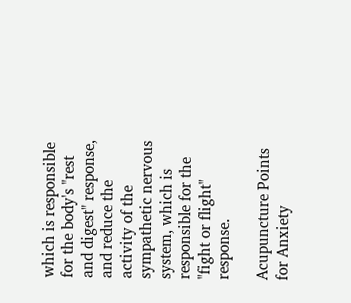which is responsible for the body's "rest and digest" response, and reduce the activity of the sympathetic nervous system, which is responsible for the "fight or flight" response.

Acupuncture Points for Anxiety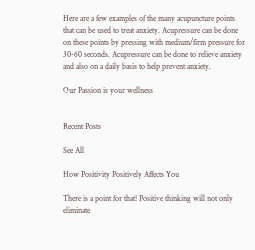Here are a few examples of the many acupuncture points that can be used to treat anxiety. Acupressure can be done on these points by pressing with medium/firm pressure for 30-60 seconds. Acupressure can be done to relieve anxiety and also on a daily basis to help prevent anxiety.

Our Passion is your wellness


Recent Posts

See All

How Positivity Positively Affects You

There is a point for that! Positive thinking will not only eliminate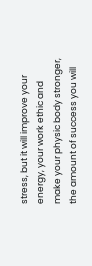stress, but it will improve your energy, your work ethic and make your physic body stronger, the amount of success you will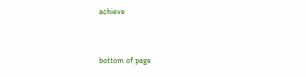achieve


bottom of page